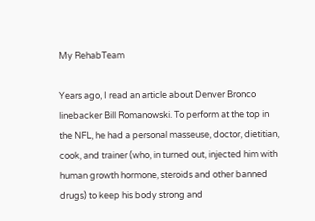My RehabTeam

Years ago, I read an article about Denver Bronco linebacker Bill Romanowski. To perform at the top in the NFL, he had a personal masseuse, doctor, dietitian, cook, and trainer (who, in turned out, injected him with human growth hormone, steroids and other banned drugs) to keep his body strong and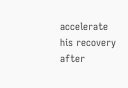accelerate his recovery after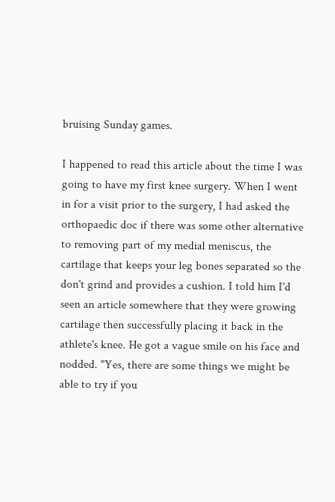bruising Sunday games.

I happened to read this article about the time I was going to have my first knee surgery. When I went in for a visit prior to the surgery, I had asked the orthopaedic doc if there was some other alternative to removing part of my medial meniscus, the cartilage that keeps your leg bones separated so the don't grind and provides a cushion. I told him I'd seen an article somewhere that they were growing cartilage then successfully placing it back in the athlete's knee. He got a vague smile on his face and nodded. "Yes, there are some things we might be able to try if you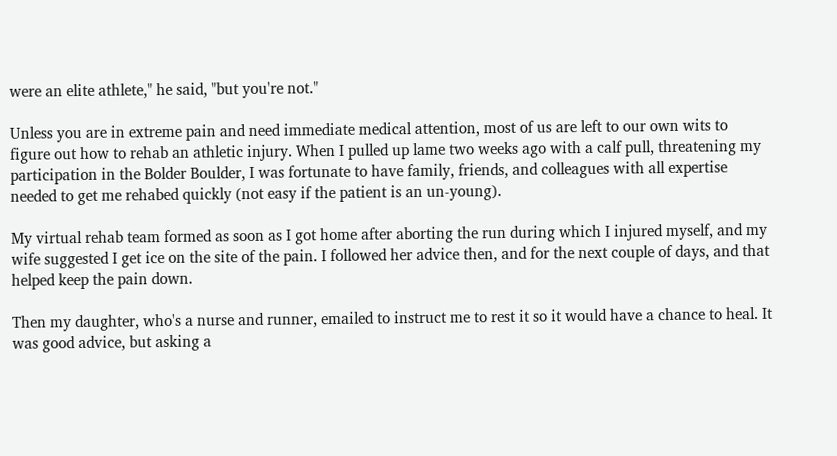were an elite athlete," he said, "but you're not."

Unless you are in extreme pain and need immediate medical attention, most of us are left to our own wits to figure out how to rehab an athletic injury. When I pulled up lame two weeks ago with a calf pull, threatening my participation in the Bolder Boulder, I was fortunate to have family, friends, and colleagues with all expertise needed to get me rehabed quickly (not easy if the patient is an un-young).

My virtual rehab team formed as soon as I got home after aborting the run during which I injured myself, and my wife suggested I get ice on the site of the pain. I followed her advice then, and for the next couple of days, and that helped keep the pain down.

Then my daughter, who's a nurse and runner, emailed to instruct me to rest it so it would have a chance to heal. It was good advice, but asking a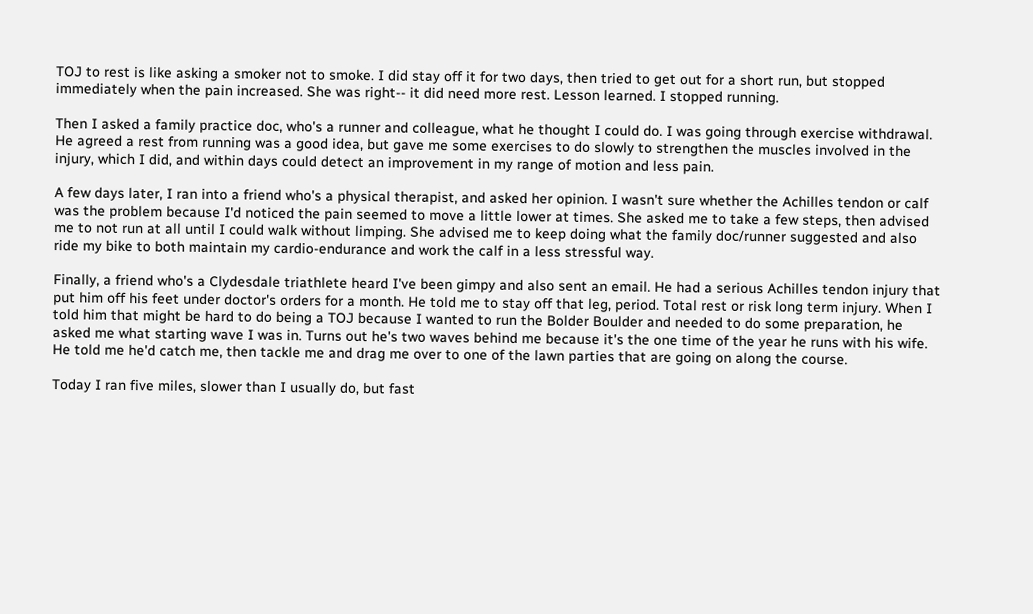TOJ to rest is like asking a smoker not to smoke. I did stay off it for two days, then tried to get out for a short run, but stopped immediately when the pain increased. She was right-- it did need more rest. Lesson learned. I stopped running.

Then I asked a family practice doc, who's a runner and colleague, what he thought I could do. I was going through exercise withdrawal. He agreed a rest from running was a good idea, but gave me some exercises to do slowly to strengthen the muscles involved in the injury, which I did, and within days could detect an improvement in my range of motion and less pain.

A few days later, I ran into a friend who's a physical therapist, and asked her opinion. I wasn't sure whether the Achilles tendon or calf was the problem because I'd noticed the pain seemed to move a little lower at times. She asked me to take a few steps, then advised me to not run at all until I could walk without limping. She advised me to keep doing what the family doc/runner suggested and also ride my bike to both maintain my cardio-endurance and work the calf in a less stressful way.

Finally, a friend who's a Clydesdale triathlete heard I've been gimpy and also sent an email. He had a serious Achilles tendon injury that put him off his feet under doctor's orders for a month. He told me to stay off that leg, period. Total rest or risk long term injury. When I told him that might be hard to do being a TOJ because I wanted to run the Bolder Boulder and needed to do some preparation, he asked me what starting wave I was in. Turns out he's two waves behind me because it's the one time of the year he runs with his wife. He told me he'd catch me, then tackle me and drag me over to one of the lawn parties that are going on along the course.

Today I ran five miles, slower than I usually do, but fast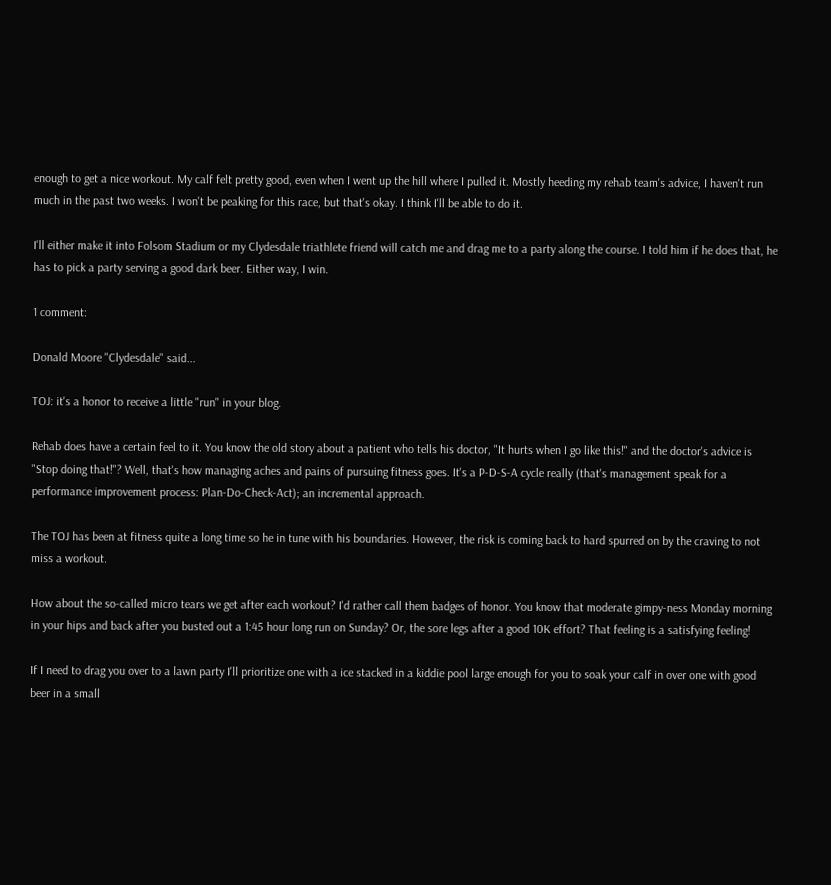enough to get a nice workout. My calf felt pretty good, even when I went up the hill where I pulled it. Mostly heeding my rehab team's advice, I haven't run much in the past two weeks. I won't be peaking for this race, but that's okay. I think I'll be able to do it.

I'll either make it into Folsom Stadium or my Clydesdale triathlete friend will catch me and drag me to a party along the course. I told him if he does that, he has to pick a party serving a good dark beer. Either way, I win.

1 comment:

Donald Moore "Clydesdale" said...

TOJ: it's a honor to receive a little "run" in your blog.

Rehab does have a certain feel to it. You know the old story about a patient who tells his doctor, "It hurts when I go like this!" and the doctor's advice is "Stop doing that!"? Well, that's how managing aches and pains of pursuing fitness goes. It's a P-D-S-A cycle really (that's management speak for a performance improvement process: Plan-Do-Check-Act); an incremental approach.

The TOJ has been at fitness quite a long time so he in tune with his boundaries. However, the risk is coming back to hard spurred on by the craving to not miss a workout.

How about the so-called micro tears we get after each workout? I'd rather call them badges of honor. You know that moderate gimpy-ness Monday morning in your hips and back after you busted out a 1:45 hour long run on Sunday? Or, the sore legs after a good 10K effort? That feeling is a satisfying feeling!

If I need to drag you over to a lawn party I'll prioritize one with a ice stacked in a kiddie pool large enough for you to soak your calf in over one with good beer in a small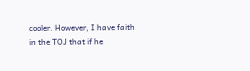cooler. However, I have faith in the TOJ that if he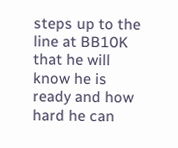steps up to the line at BB10K that he will know he is ready and how hard he can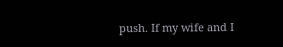push. If my wife and I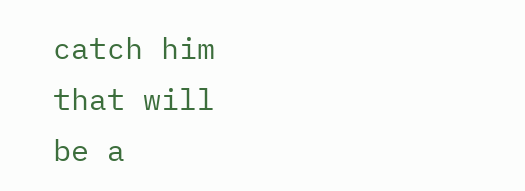catch him that will be a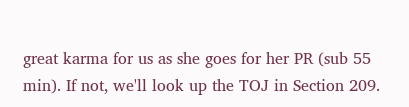great karma for us as she goes for her PR (sub 55 min). If not, we'll look up the TOJ in Section 209.